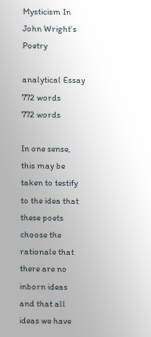Mysticism In John Wright's Poetry

analytical Essay
772 words
772 words

In one sense, this may be taken to testify to the idea that these poets choose the rationale that there are no inborn ideas and that all ideas we have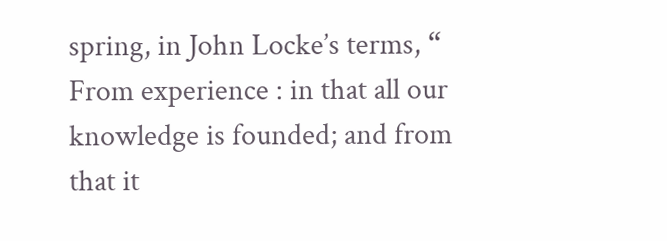spring, in John Locke’s terms, “ From experience : in that all our knowledge is founded; and from that it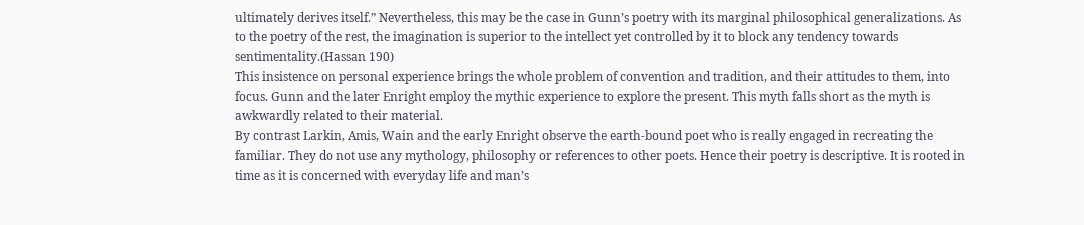ultimately derives itself.” Nevertheless, this may be the case in Gunn’s poetry with its marginal philosophical generalizations. As to the poetry of the rest, the imagination is superior to the intellect yet controlled by it to block any tendency towards sentimentality.(Hassan 190)
This insistence on personal experience brings the whole problem of convention and tradition, and their attitudes to them, into focus. Gunn and the later Enright employ the mythic experience to explore the present. This myth falls short as the myth is awkwardly related to their material.
By contrast Larkin, Amis, Wain and the early Enright observe the earth-bound poet who is really engaged in recreating the familiar. They do not use any mythology, philosophy or references to other poets. Hence their poetry is descriptive. It is rooted in time as it is concerned with everyday life and man’s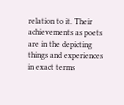relation to it. Their achievements as poets are in the depicting things and experiences in exact terms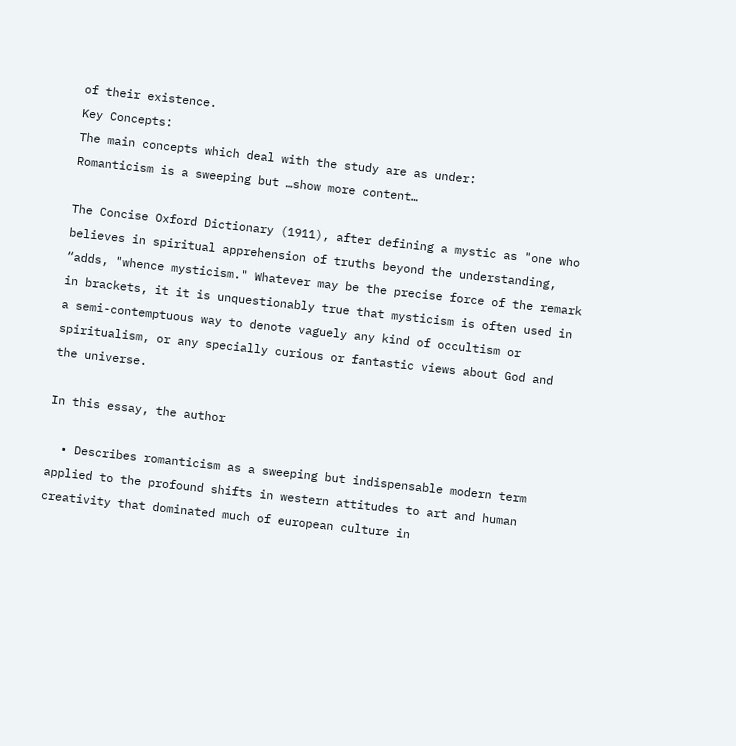of their existence.
Key Concepts:
The main concepts which deal with the study are as under:
Romanticism is a sweeping but …show more content…

The Concise Oxford Dictionary (1911), after defining a mystic as "one who believes in spiritual apprehension of truths beyond the understanding, “adds, "whence mysticism." Whatever may be the precise force of the remark in brackets, it it is unquestionably true that mysticism is often used in a semi-contemptuous way to denote vaguely any kind of occultism or spiritualism, or any specially curious or fantastic views about God and the universe.

In this essay, the author

  • Describes romanticism as a sweeping but indispensable modern term applied to the profound shifts in western attitudes to art and human creativity that dominated much of european culture in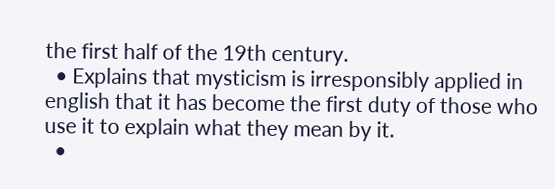the first half of the 19th century.
  • Explains that mysticism is irresponsibly applied in english that it has become the first duty of those who use it to explain what they mean by it.
  •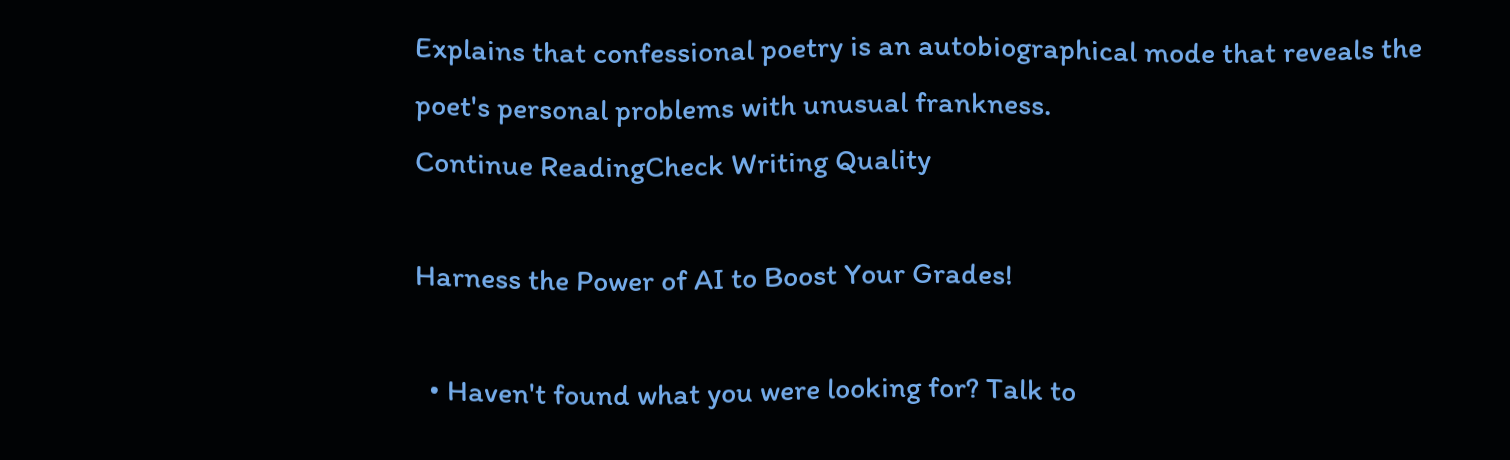Explains that confessional poetry is an autobiographical mode that reveals the poet's personal problems with unusual frankness.
Continue ReadingCheck Writing Quality

Harness the Power of AI to Boost Your Grades!

  • Haven't found what you were looking for? Talk to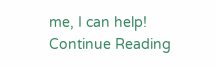me, I can help!
Continue Reading